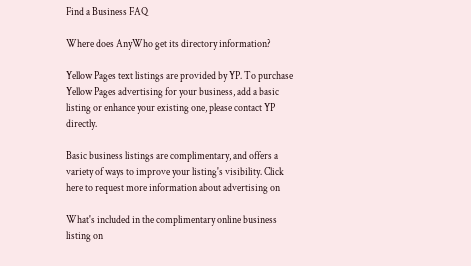Find a Business FAQ

Where does AnyWho get its directory information?

Yellow Pages text listings are provided by YP. To purchase Yellow Pages advertising for your business, add a basic listing or enhance your existing one, please contact YP directly.

Basic business listings are complimentary, and offers a variety of ways to improve your listing's visibility. Click here to request more information about advertising on

What's included in the complimentary online business listing on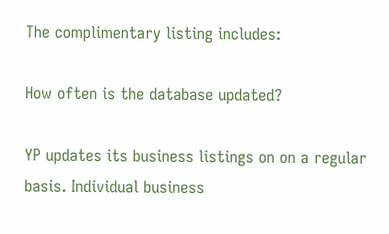The complimentary listing includes:

How often is the database updated?

YP updates its business listings on on a regular basis. Individual business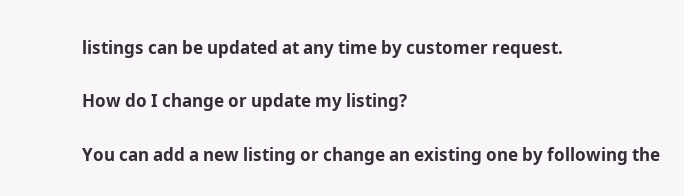listings can be updated at any time by customer request.

How do I change or update my listing?

You can add a new listing or change an existing one by following the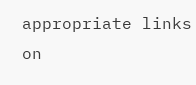appropriate links on